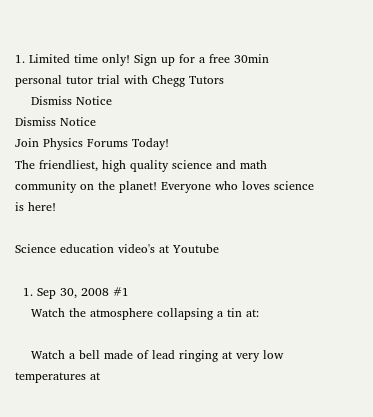1. Limited time only! Sign up for a free 30min personal tutor trial with Chegg Tutors
    Dismiss Notice
Dismiss Notice
Join Physics Forums Today!
The friendliest, high quality science and math community on the planet! Everyone who loves science is here!

Science education video's at Youtube

  1. Sep 30, 2008 #1
    Watch the atmosphere collapsing a tin at:

    Watch a bell made of lead ringing at very low temperatures at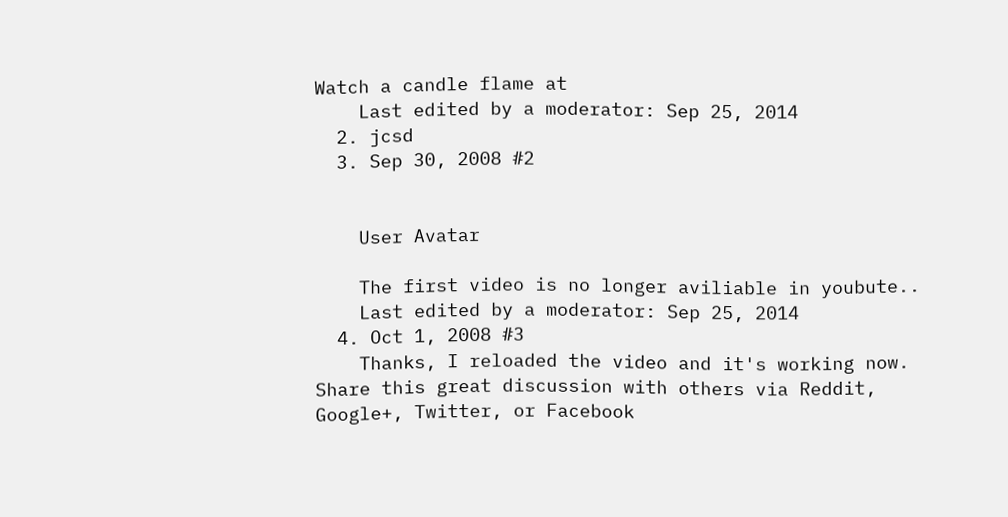Watch a candle flame at
    Last edited by a moderator: Sep 25, 2014
  2. jcsd
  3. Sep 30, 2008 #2


    User Avatar

    The first video is no longer aviliable in youbute..
    Last edited by a moderator: Sep 25, 2014
  4. Oct 1, 2008 #3
    Thanks, I reloaded the video and it's working now.
Share this great discussion with others via Reddit, Google+, Twitter, or Facebook